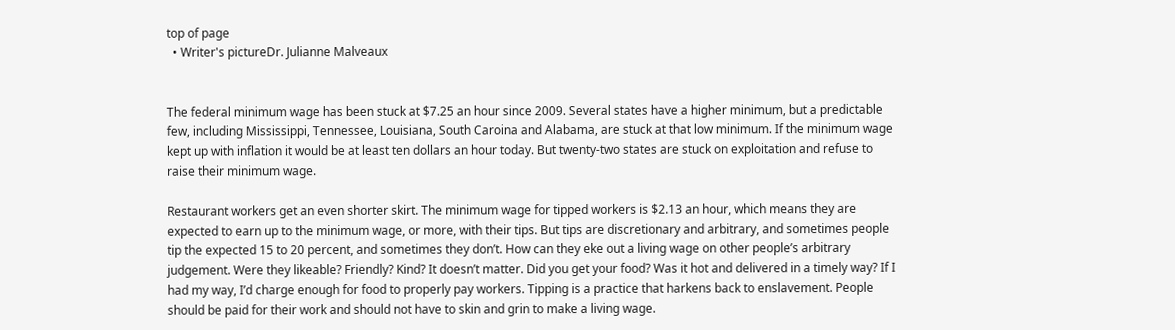top of page
  • Writer's pictureDr. Julianne Malveaux


The federal minimum wage has been stuck at $7.25 an hour since 2009. Several states have a higher minimum, but a predictable few, including Mississippi, Tennessee, Louisiana, South Caroina and Alabama, are stuck at that low minimum. If the minimum wage kept up with inflation it would be at least ten dollars an hour today. But twenty-two states are stuck on exploitation and refuse to raise their minimum wage.

Restaurant workers get an even shorter skirt. The minimum wage for tipped workers is $2.13 an hour, which means they are expected to earn up to the minimum wage, or more, with their tips. But tips are discretionary and arbitrary, and sometimes people tip the expected 15 to 20 percent, and sometimes they don’t. How can they eke out a living wage on other people’s arbitrary judgement. Were they likeable? Friendly? Kind? It doesn’t matter. Did you get your food? Was it hot and delivered in a timely way? If I had my way, I’d charge enough for food to properly pay workers. Tipping is a practice that harkens back to enslavement. People should be paid for their work and should not have to skin and grin to make a living wage.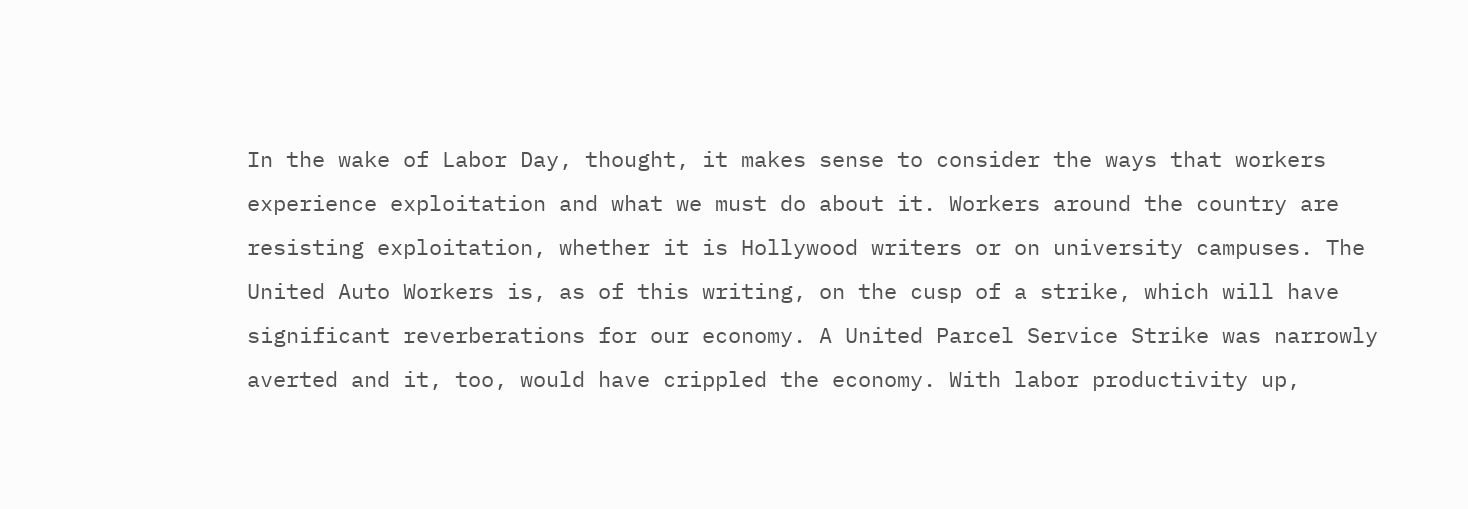In the wake of Labor Day, thought, it makes sense to consider the ways that workers experience exploitation and what we must do about it. Workers around the country are resisting exploitation, whether it is Hollywood writers or on university campuses. The United Auto Workers is, as of this writing, on the cusp of a strike, which will have significant reverberations for our economy. A United Parcel Service Strike was narrowly averted and it, too, would have crippled the economy. With labor productivity up,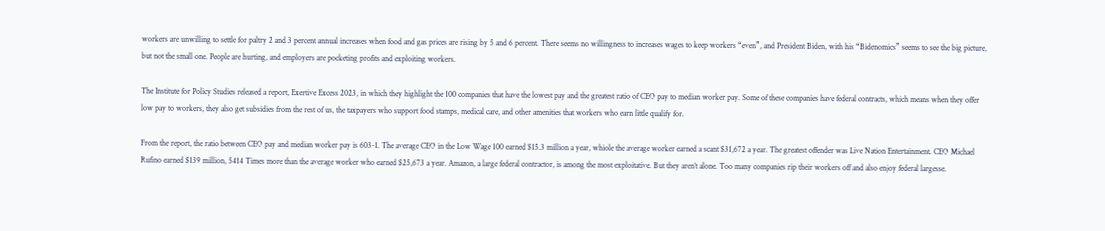workers are unwilling to settle for paltry 2 and 3 percent annual increases when food and gas prices are rising by 5 and 6 percent. There seems no willingness to increases wages to keep workers “even”, and President Biden, with his “Bidenomics” seems to see the big picture, but not the small one. People are hurting, and employers are pocketing profits and exploiting workers.

The Institute for Policy Studies released a report, Exertive Excess 2023, in which they highlight the 100 companies that have the lowest pay and the greatest ratio of CEO pay to median worker pay. Some of these companies have federal contracts, which means when they offer low pay to workers, they also get subsidies from the rest of us, the taxpayers who support food stamps, medical care, and other amenities that workers who earn little qualify for.

From the report, the ratio between CEO pay and median worker pay is 603-1. The average CEO in the Low Wage 100 earned $15.3 million a year, whiole the average worker earned a scant $31,672 a year. The greatest offender was Live Nation Entertainment. CEO Michael Rufino earned $139 million, 5414 Times more than the average worker who earned $25,673 a year. Amazon, a large federal contractor, is among the most exploitative. But they aren’t alone. Too many companies rip their workers off and also enjoy federal largesse.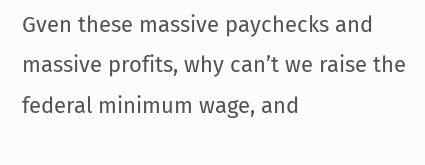Gven these massive paychecks and massive profits, why can’t we raise the federal minimum wage, and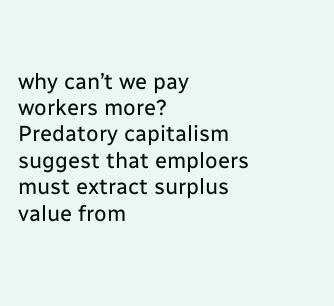why can’t we pay workers more? Predatory capitalism suggest that emploers must extract surplus value from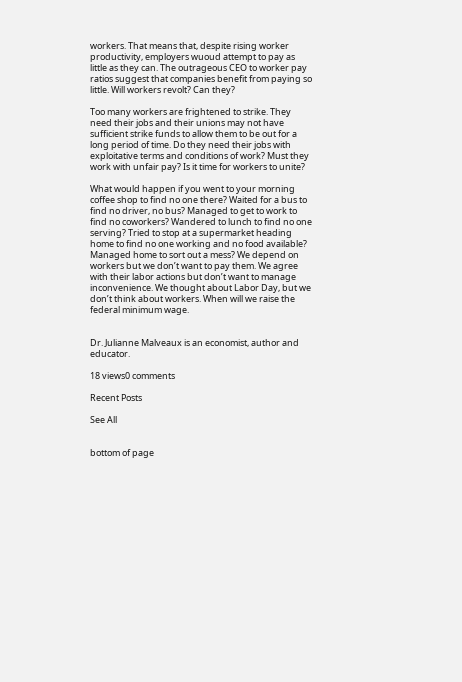workers. That means that, despite rising worker productivity, employers wuoud attempt to pay as little as they can. The outrageous CEO to worker pay ratios suggest that companies benefit from paying so little. Will workers revolt? Can they?

Too many workers are frightened to strike. They need their jobs and their unions may not have sufficient strike funds to allow them to be out for a long period of time. Do they need their jobs with exploitative terms and conditions of work? Must they work with unfair pay? Is it time for workers to unite?

What would happen if you went to your morning coffee shop to find no one there? Waited for a bus to find no driver, no bus? Managed to get to work to find no coworkers? Wandered to lunch to find no one serving? Tried to stop at a supermarket heading home to find no one working and no food available? Managed home to sort out a mess? We depend on workers but we don’t want to pay them. We agree with their labor actions but don’t want to manage inconvenience. We thought about Labor Day, but we don’t think about workers. When will we raise the federal minimum wage.


Dr. Julianne Malveaux is an economist, author and educator.

18 views0 comments

Recent Posts

See All


bottom of page